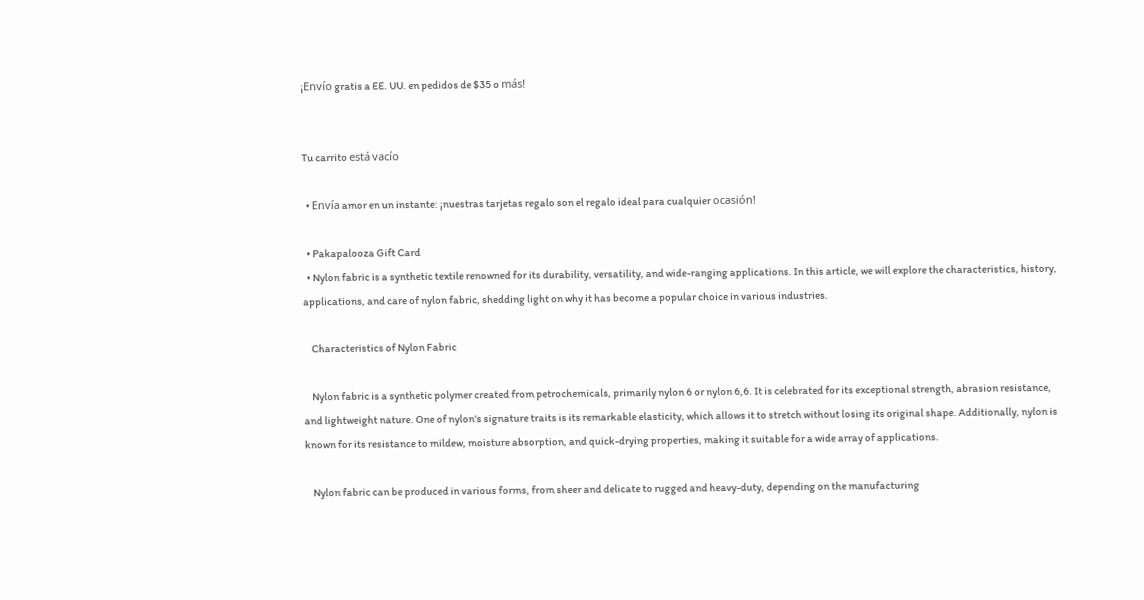¡Envío gratis a EE. UU. en pedidos de $35 o más!


Tu carrito está vacío

  • Envía amor en un instante: ¡nuestras tarjetas regalo son el regalo ideal para cualquier ocasión!

  • Pakapalooza Gift Card
  • Nylon fabric is a synthetic textile renowned for its durability, versatility, and wide-ranging applications. In this article, we will explore the characteristics, history, applications, and care of nylon fabric, shedding light on why it has become a popular choice in various industries.

    Characteristics of Nylon Fabric

    Nylon fabric is a synthetic polymer created from petrochemicals, primarily nylon 6 or nylon 6,6. It is celebrated for its exceptional strength, abrasion resistance, and lightweight nature. One of nylon's signature traits is its remarkable elasticity, which allows it to stretch without losing its original shape. Additionally, nylon is known for its resistance to mildew, moisture absorption, and quick-drying properties, making it suitable for a wide array of applications.

    Nylon fabric can be produced in various forms, from sheer and delicate to rugged and heavy-duty, depending on the manufacturing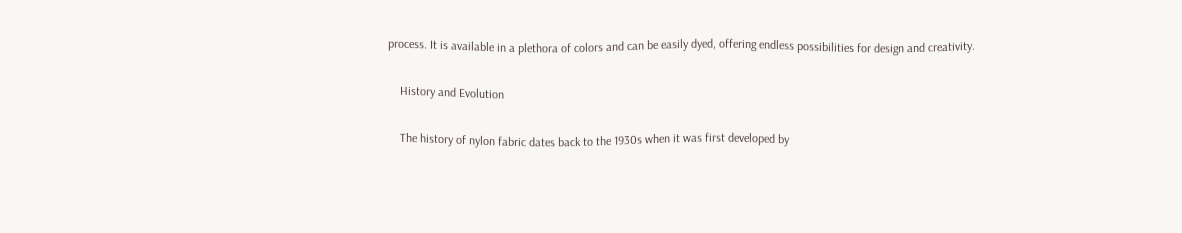process. It is available in a plethora of colors and can be easily dyed, offering endless possibilities for design and creativity.

    History and Evolution

    The history of nylon fabric dates back to the 1930s when it was first developed by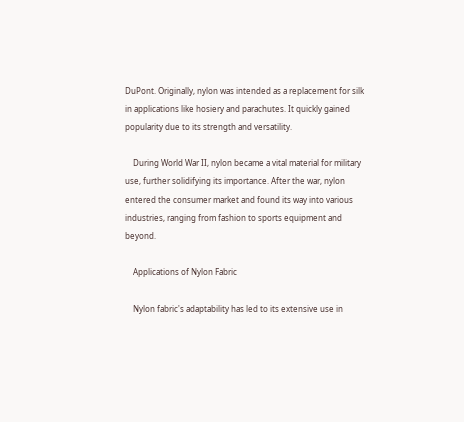DuPont. Originally, nylon was intended as a replacement for silk in applications like hosiery and parachutes. It quickly gained popularity due to its strength and versatility.

    During World War II, nylon became a vital material for military use, further solidifying its importance. After the war, nylon entered the consumer market and found its way into various industries, ranging from fashion to sports equipment and beyond.

    Applications of Nylon Fabric

    Nylon fabric's adaptability has led to its extensive use in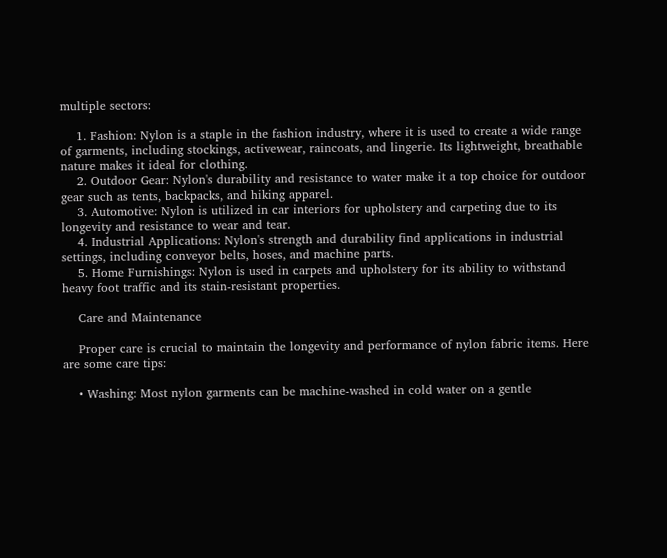multiple sectors:

    1. Fashion: Nylon is a staple in the fashion industry, where it is used to create a wide range of garments, including stockings, activewear, raincoats, and lingerie. Its lightweight, breathable nature makes it ideal for clothing.
    2. Outdoor Gear: Nylon's durability and resistance to water make it a top choice for outdoor gear such as tents, backpacks, and hiking apparel.
    3. Automotive: Nylon is utilized in car interiors for upholstery and carpeting due to its longevity and resistance to wear and tear.
    4. Industrial Applications: Nylon's strength and durability find applications in industrial settings, including conveyor belts, hoses, and machine parts.
    5. Home Furnishings: Nylon is used in carpets and upholstery for its ability to withstand heavy foot traffic and its stain-resistant properties.

    Care and Maintenance

    Proper care is crucial to maintain the longevity and performance of nylon fabric items. Here are some care tips:

    • Washing: Most nylon garments can be machine-washed in cold water on a gentle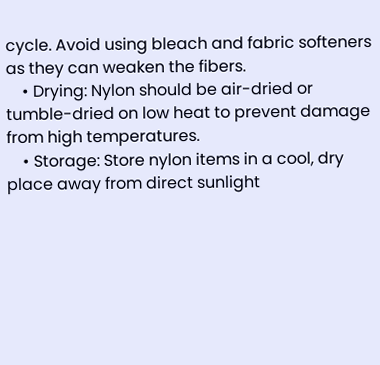cycle. Avoid using bleach and fabric softeners as they can weaken the fibers.
    • Drying: Nylon should be air-dried or tumble-dried on low heat to prevent damage from high temperatures.
    • Storage: Store nylon items in a cool, dry place away from direct sunlight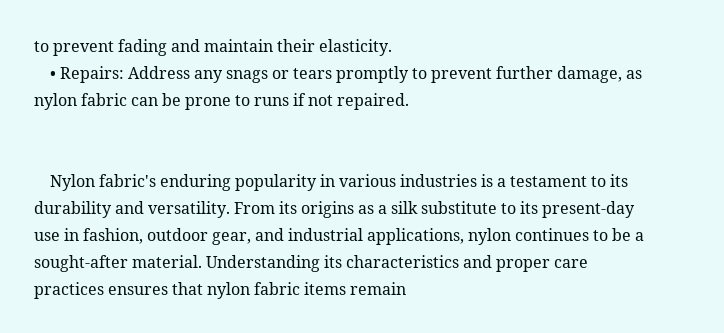to prevent fading and maintain their elasticity.
    • Repairs: Address any snags or tears promptly to prevent further damage, as nylon fabric can be prone to runs if not repaired.


    Nylon fabric's enduring popularity in various industries is a testament to its durability and versatility. From its origins as a silk substitute to its present-day use in fashion, outdoor gear, and industrial applications, nylon continues to be a sought-after material. Understanding its characteristics and proper care practices ensures that nylon fabric items remain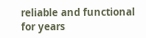reliable and functional for years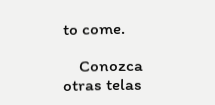to come.

    Conozca otras telas